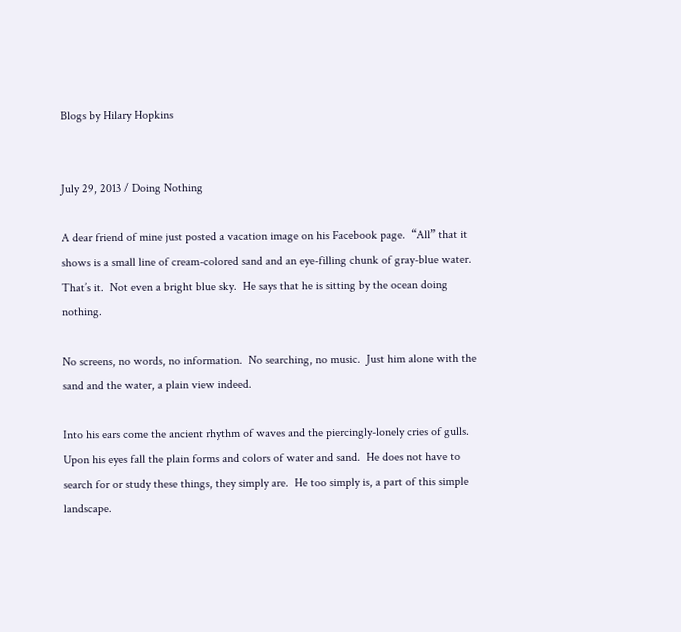Blogs by Hilary Hopkins


July 29, 2013 / Doing Nothing

A dear friend of mine just posted a vacation image on his Facebook page.  “All” that it shows is a small line of cream-colored sand and an eye-filling chunk of gray-blue water.  That’s it.  Not even a bright blue sky.  He says that he is sitting by the ocean doing nothing.

No screens, no words, no information.  No searching, no music.  Just him alone with the sand and the water, a plain view indeed.

Into his ears come the ancient rhythm of waves and the piercingly-lonely cries of gulls.  Upon his eyes fall the plain forms and colors of water and sand.  He does not have to search for or study these things, they simply are.  He too simply is, a part of this simple landscape.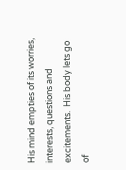His mind empties of its worries, interests, questions and excitements.  His body lets go of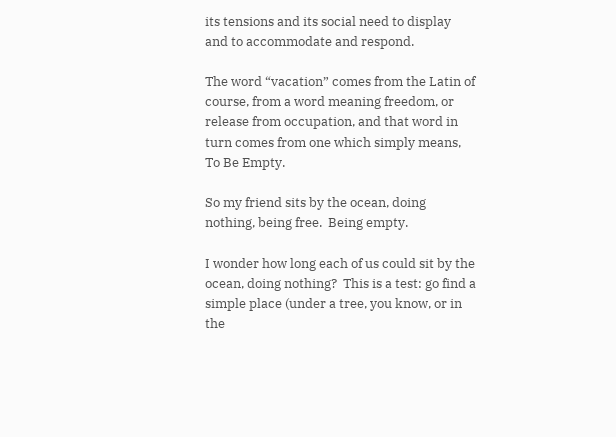its tensions and its social need to display and to accommodate and respond.

The word “vacation” comes from the Latin of course, from a word meaning freedom, or release from occupation, and that word in turn comes from one which simply means, To Be Empty.

So my friend sits by the ocean, doing nothing, being free.  Being empty.

I wonder how long each of us could sit by the ocean, doing nothing?  This is a test: go find a simple place (under a tree, you know, or in the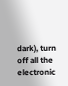dark), turn off all the electronic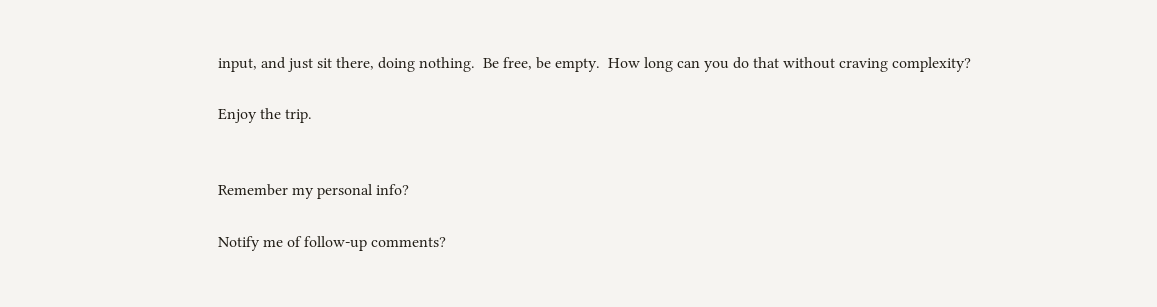input, and just sit there, doing nothing.  Be free, be empty.  How long can you do that without craving complexity?

Enjoy the trip.


Remember my personal info?

Notify me of follow-up comments?